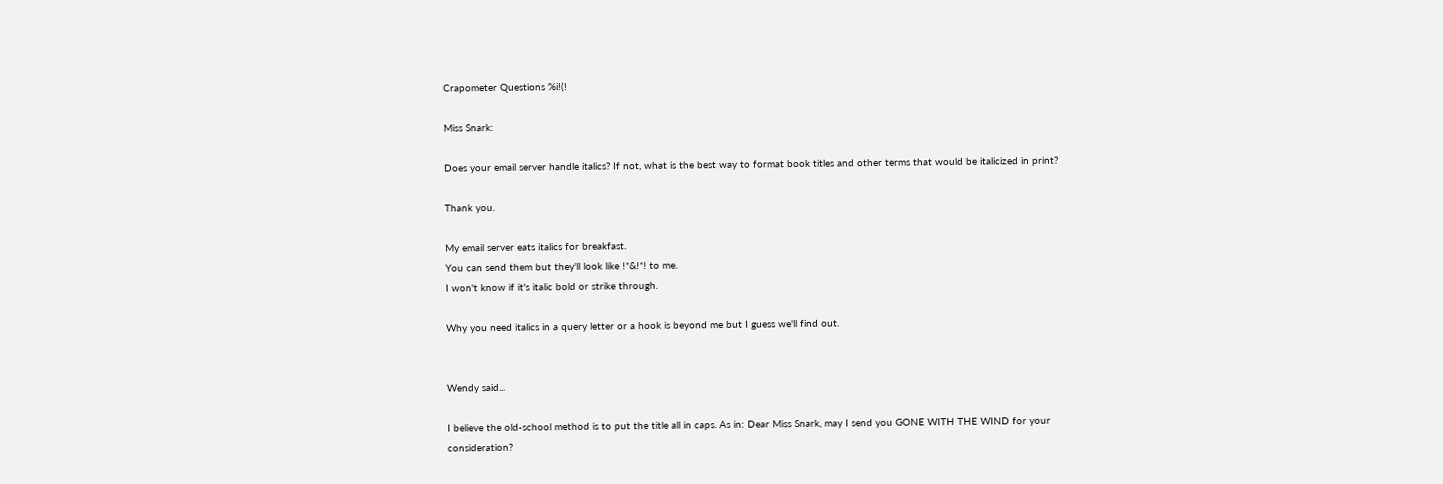Crapometer Questions %i!(!

Miss Snark:

Does your email server handle italics? If not, what is the best way to format book titles and other terms that would be italicized in print?

Thank you.

My email server eats italics for breakfast.
You can send them but they'll look like !*&!*! to me.
I won't know if it's italic bold or strike through.

Why you need italics in a query letter or a hook is beyond me but I guess we'll find out.


Wendy said...

I believe the old-school method is to put the title all in caps. As in: Dear Miss Snark, may I send you GONE WITH THE WIND for your consideration?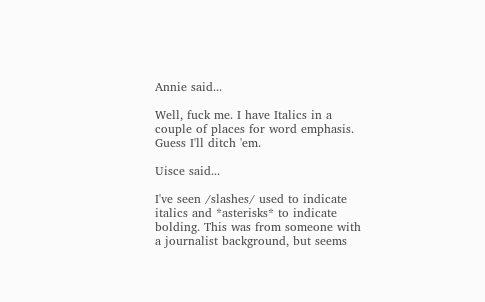Annie said...

Well, fuck me. I have Italics in a couple of places for word emphasis. Guess I'll ditch 'em.

Uisce said...

I've seen /slashes/ used to indicate italics and *asterisks* to indicate bolding. This was from someone with a journalist background, but seems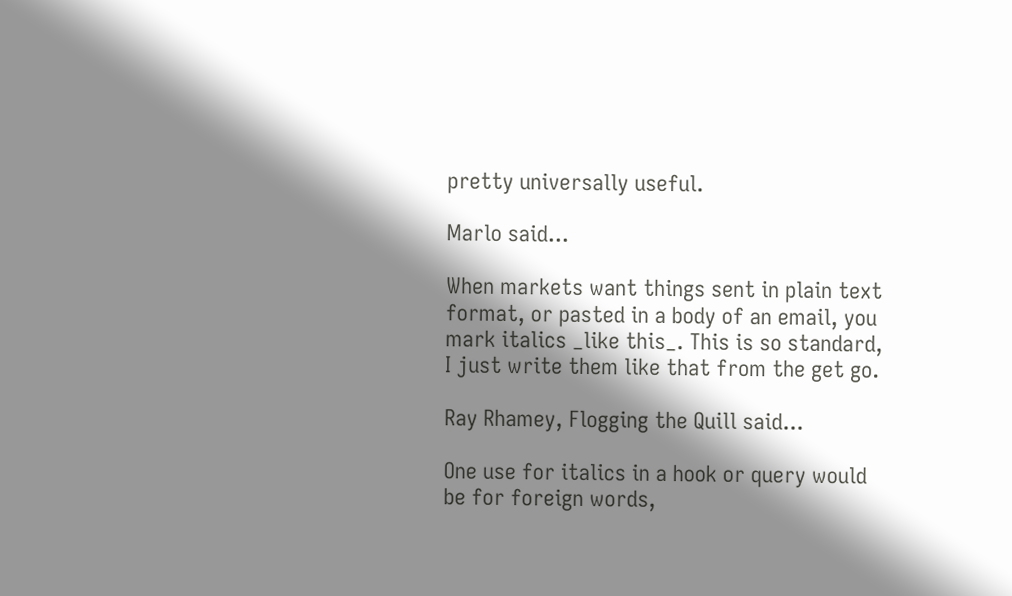pretty universally useful.

Marlo said...

When markets want things sent in plain text format, or pasted in a body of an email, you mark italics _like this_. This is so standard, I just write them like that from the get go.

Ray Rhamey, Flogging the Quill said...

One use for italics in a hook or query would be for foreign words,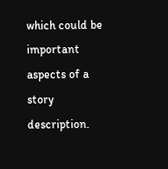which could be important aspects of a story description.